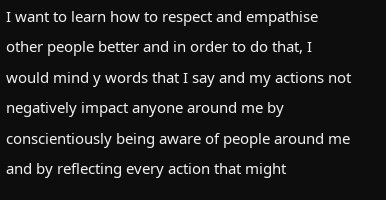I want to learn how to respect and empathise other people better and in order to do that, I would mind y words that I say and my actions not negatively impact anyone around me by conscientiously being aware of people around me and by reflecting every action that might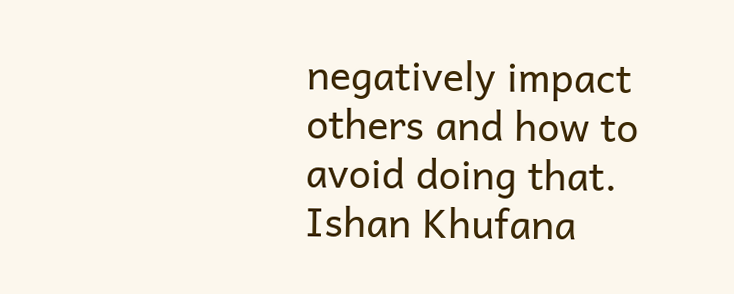negatively impact others and how to avoid doing that.
Ishan Khufana